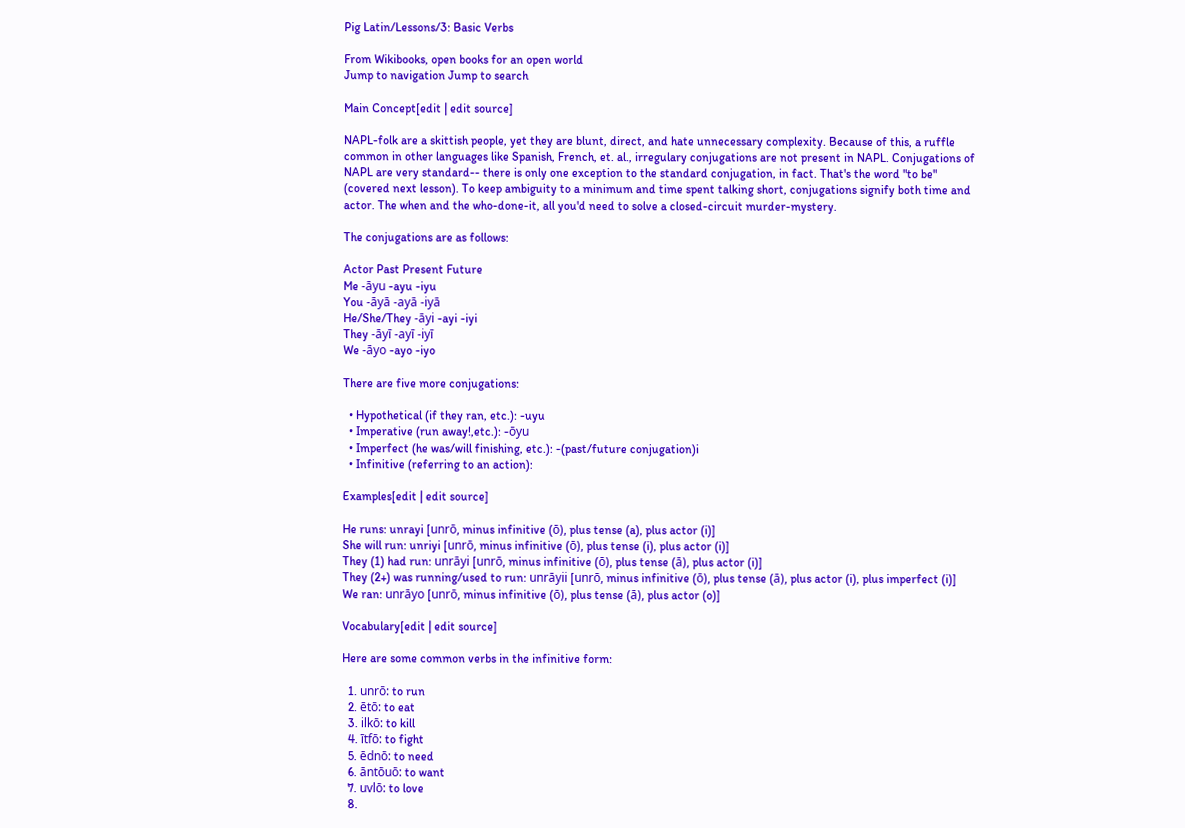Pig Latin/Lessons/3: Basic Verbs

From Wikibooks, open books for an open world
Jump to navigation Jump to search

Main Concept[edit | edit source]

NAPL-folk are a skittish people, yet they are blunt, direct, and hate unnecessary complexity. Because of this, a ruffle common in other languages like Spanish, French, et. al., irregulary conjugations are not present in NAPL. Conjugations of NAPL are very standard-- there is only one exception to the standard conjugation, in fact. That's the word "to be" (covered next lesson). To keep ambiguity to a minimum and time spent talking short, conjugations signify both time and actor. The when and the who-done-it, all you'd need to solve a closed-circuit murder-mystery.

The conjugations are as follows:

Actor Past Present Future
Me -āyu -ayu -iyu
You -āyā -ayā -iyā
He/She/They -āyi -ayi -iyi
They -āyī -ayī -iyī
We -āyo -ayo -iyo

There are five more conjugations:

  • Hypothetical (if they ran, etc.): -uyu
  • Imperative (run away!,etc.): -ōyu
  • Imperfect (he was/will finishing, etc.): -(past/future conjugation)i
  • Infinitive (referring to an action):

Examples[edit | edit source]

He runs: unrayi [unrō, minus infinitive (ō), plus tense (a), plus actor (i)]
She will run: unriyi [unrō, minus infinitive (ō), plus tense (i), plus actor (i)]
They (1) had run: unrāyi [unrō, minus infinitive (ō), plus tense (ā), plus actor (i)]
They (2+) was running/used to run: unrāyii [unrō, minus infinitive (ō), plus tense (ā), plus actor (i), plus imperfect (i)]
We ran: unrāyo [unrō, minus infinitive (ō), plus tense (ā), plus actor (o)]

Vocabulary[edit | edit source]

Here are some common verbs in the infinitive form:

  1. unrō: to run
  2. ētō: to eat
  3. ilkō: to kill
  4. ītfō: to fight
  5. ēdnō: to need
  6. āntōuō: to want
  7. uvlō: to love
  8.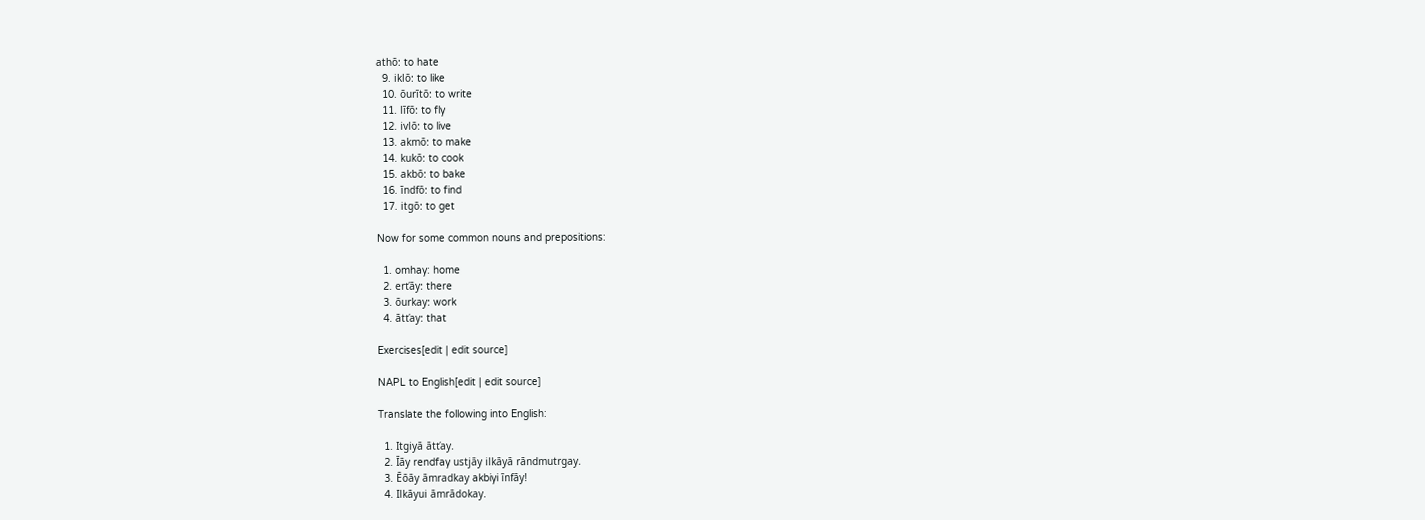athō: to hate
  9. iklō: to like
  10. ōurītō: to write
  11. līfō: to fly
  12. ivlō: to live
  13. akmō: to make
  14. kukō: to cook
  15. akbō: to bake
  16. īndfō: to find
  17. itgō: to get

Now for some common nouns and prepositions:

  1. omhay: home
  2. erťāy: there
  3. ōurkay: work
  4. ātťay: that

Exercises[edit | edit source]

NAPL to English[edit | edit source]

Translate the following into English:

  1. Itgiyā ātťay.
  2. Īāy rendfay ustjāy ilkāyā rāndmutrgay.
  3. Ēōāy āmradkay akbiyi īnfāy!
  4. Ilkāyui āmrādokay.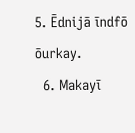5. Ēdnijā īndfō ōurkay.
  6. Makayī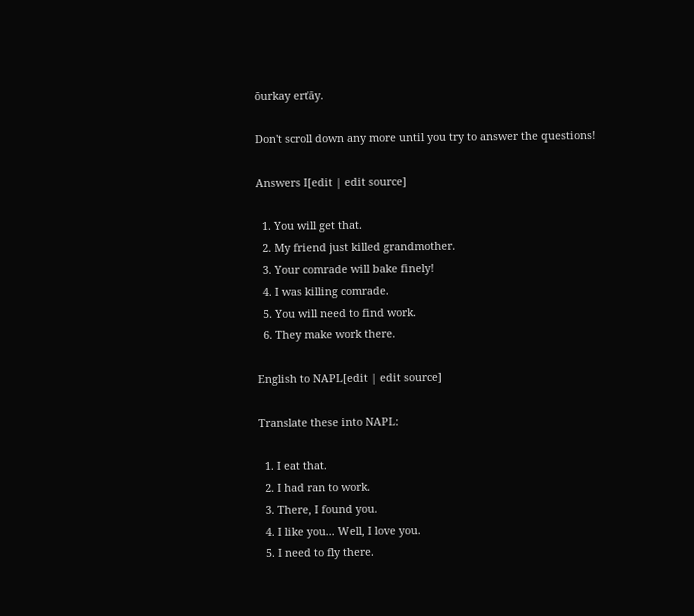ōurkay erťāy.

Don't scroll down any more until you try to answer the questions!

Answers I[edit | edit source]

  1. You will get that.
  2. My friend just killed grandmother.
  3. Your comrade will bake finely!
  4. I was killing comrade.
  5. You will need to find work.
  6. They make work there.

English to NAPL[edit | edit source]

Translate these into NAPL:

  1. I eat that.
  2. I had ran to work.
  3. There, I found you.
  4. I like you... Well, I love you.
  5. I need to fly there.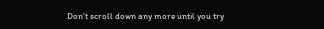Don't scroll down any more until you try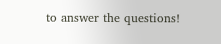to answer the questions!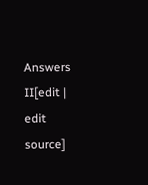Answers II[edit | edit source]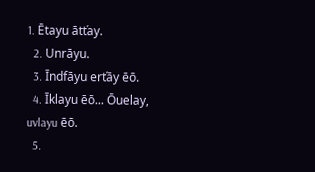1. Ētayu ātťay.
  2. Unrāyu.
  3. Īndfāyu erťāy ēō.
  4. Īklayu ēō... Ōuelay, uvlayu ēō.
  5.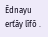Ēdnayu erťāy līfō .